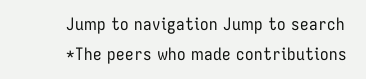Jump to navigation Jump to search
*The peers who made contributions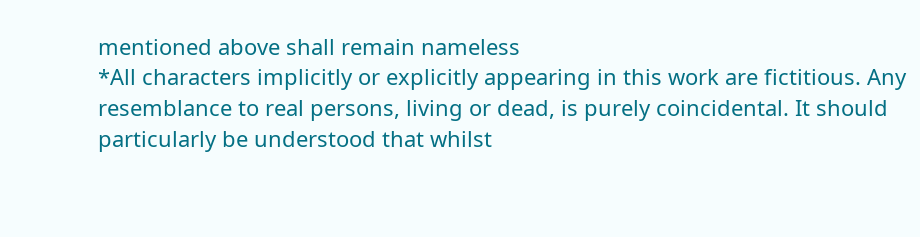mentioned above shall remain nameless
*All characters implicitly or explicitly appearing in this work are fictitious. Any resemblance to real persons, living or dead, is purely coincidental. It should particularly be understood that whilst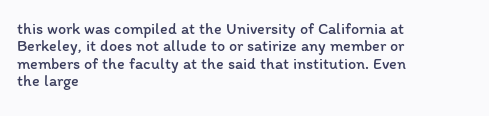this work was compiled at the University of California at Berkeley, it does not allude to or satirize any member or members of the faculty at the said that institution. Even the large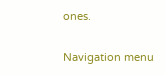ones.

Navigation menu